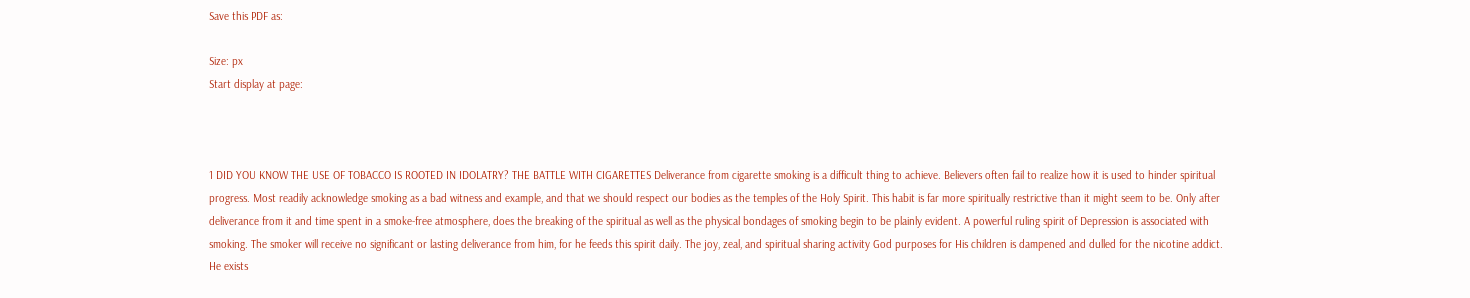Save this PDF as:

Size: px
Start display at page:



1 DID YOU KNOW THE USE OF TOBACCO IS ROOTED IN IDOLATRY? THE BATTLE WITH CIGARETTES Deliverance from cigarette smoking is a difficult thing to achieve. Believers often fail to realize how it is used to hinder spiritual progress. Most readily acknowledge smoking as a bad witness and example, and that we should respect our bodies as the temples of the Holy Spirit. This habit is far more spiritually restrictive than it might seem to be. Only after deliverance from it and time spent in a smoke-free atmosphere, does the breaking of the spiritual as well as the physical bondages of smoking begin to be plainly evident. A powerful ruling spirit of Depression is associated with smoking. The smoker will receive no significant or lasting deliverance from him, for he feeds this spirit daily. The joy, zeal, and spiritual sharing activity God purposes for His children is dampened and dulled for the nicotine addict. He exists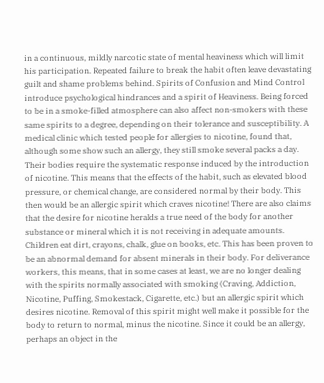in a continuous, mildly narcotic state of mental heaviness which will limit his participation. Repeated failure to break the habit often leave devastating guilt and shame problems behind. Spirits of Confusion and Mind Control introduce psychological hindrances and a spirit of Heaviness. Being forced to be in a smoke-filled atmosphere can also affect non-smokers with these same spirits to a degree, depending on their tolerance and susceptibility. A medical clinic which tested people for allergies to nicotine, found that, although some show such an allergy, they still smoke several packs a day. Their bodies require the systematic response induced by the introduction of nicotine. This means that the effects of the habit, such as elevated blood pressure, or chemical change, are considered normal by their body. This then would be an allergic spirit which craves nicotine! There are also claims that the desire for nicotine heralds a true need of the body for another substance or mineral which it is not receiving in adequate amounts. Children eat dirt, crayons, chalk, glue on books, etc. This has been proven to be an abnormal demand for absent minerals in their body. For deliverance workers, this means, that in some cases at least, we are no longer dealing with the spirits normally associated with smoking (Craving, Addiction, Nicotine, Puffing, Smokestack, Cigarette, etc.) but an allergic spirit which desires nicotine. Removal of this spirit might well make it possible for the body to return to normal, minus the nicotine. Since it could be an allergy, perhaps an object in the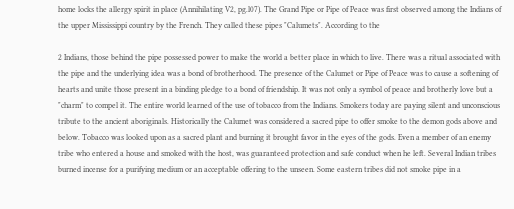home locks the allergy spirit in place (Annihilating V2, pg.l07). The Grand Pipe or Pipe of Peace was first observed among the Indians of the upper Mississippi country by the French. They called these pipes "Calumets". According to the

2 Indians, those behind the pipe possessed power to make the world a better place in which to live. There was a ritual associated with the pipe and the underlying idea was a bond of brotherhood. The presence of the Calumet or Pipe of Peace was to cause a softening of hearts and unite those present in a binding pledge to a bond of friendship. It was not only a symbol of peace and brotherly love but a "charm" to compel it. The entire world learned of the use of tobacco from the Indians. Smokers today are paying silent and unconscious tribute to the ancient aboriginals. Historically the Calumet was considered a sacred pipe to offer smoke to the demon gods above and below. Tobacco was looked upon as a sacred plant and burning it brought favor in the eyes of the gods. Even a member of an enemy tribe who entered a house and smoked with the host, was guaranteed protection and safe conduct when he left. Several Indian tribes burned incense for a purifying medium or an acceptable offering to the unseen. Some eastern tribes did not smoke pipe in a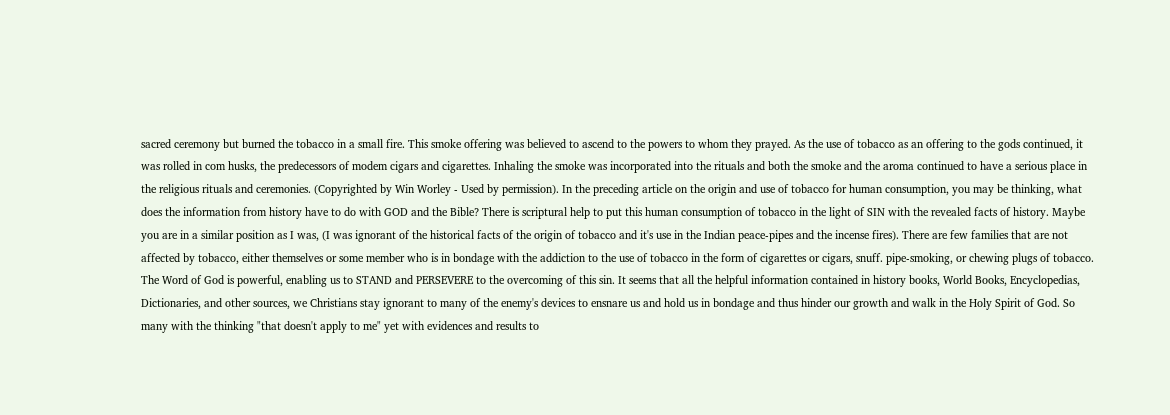sacred ceremony but burned the tobacco in a small fire. This smoke offering was believed to ascend to the powers to whom they prayed. As the use of tobacco as an offering to the gods continued, it was rolled in com husks, the predecessors of modem cigars and cigarettes. Inhaling the smoke was incorporated into the rituals and both the smoke and the aroma continued to have a serious place in the religious rituals and ceremonies. (Copyrighted by Win Worley - Used by permission). In the preceding article on the origin and use of tobacco for human consumption, you may be thinking, what does the information from history have to do with GOD and the Bible? There is scriptural help to put this human consumption of tobacco in the light of SIN with the revealed facts of history. Maybe you are in a similar position as I was, (I was ignorant of the historical facts of the origin of tobacco and it's use in the Indian peace-pipes and the incense fires). There are few families that are not affected by tobacco, either themselves or some member who is in bondage with the addiction to the use of tobacco in the form of cigarettes or cigars, snuff. pipe-smoking, or chewing plugs of tobacco. The Word of God is powerful, enabling us to STAND and PERSEVERE to the overcoming of this sin. It seems that all the helpful information contained in history books, World Books, Encyclopedias, Dictionaries, and other sources, we Christians stay ignorant to many of the enemy's devices to ensnare us and hold us in bondage and thus hinder our growth and walk in the Holy Spirit of God. So many with the thinking "that doesn't apply to me" yet with evidences and results to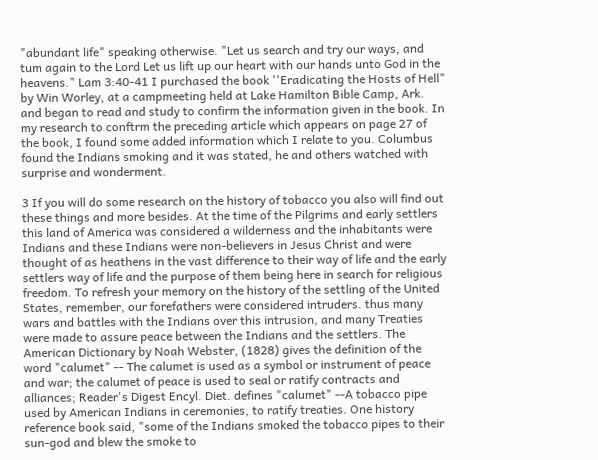"abundant life" speaking otherwise. "Let us search and try our ways, and tum again to the Lord Let us lift up our heart with our hands unto God in the heavens." Lam 3:40-41 I purchased the book ''Eradicating the Hosts of Hell" by Win Worley, at a campmeeting held at Lake Hamilton Bible Camp, Ark. and began to read and study to confirm the information given in the book. In my research to conftrm the preceding article which appears on page 27 of the book, I found some added information which I relate to you. Columbus found the Indians smoking and it was stated, he and others watched with surprise and wonderment.

3 If you will do some research on the history of tobacco you also will find out these things and more besides. At the time of the Pilgrims and early settlers this land of America was considered a wilderness and the inhabitants were Indians and these Indians were non-believers in Jesus Christ and were thought of as heathens in the vast difference to their way of life and the early settlers way of life and the purpose of them being here in search for religious freedom. To refresh your memory on the history of the settling of the United States, remember, our forefathers were considered intruders. thus many wars and battles with the Indians over this intrusion, and many Treaties were made to assure peace between the Indians and the settlers. The American Dictionary by Noah Webster, (1828) gives the definition of the word "calumet" -- The calumet is used as a symbol or instrument of peace and war; the calumet of peace is used to seal or ratify contracts and alliances; Reader's Digest Encyl. Diet. defines "calumet" --A tobacco pipe used by American Indians in ceremonies, to ratify treaties. One history reference book said, "some of the Indians smoked the tobacco pipes to their sun-god and blew the smoke to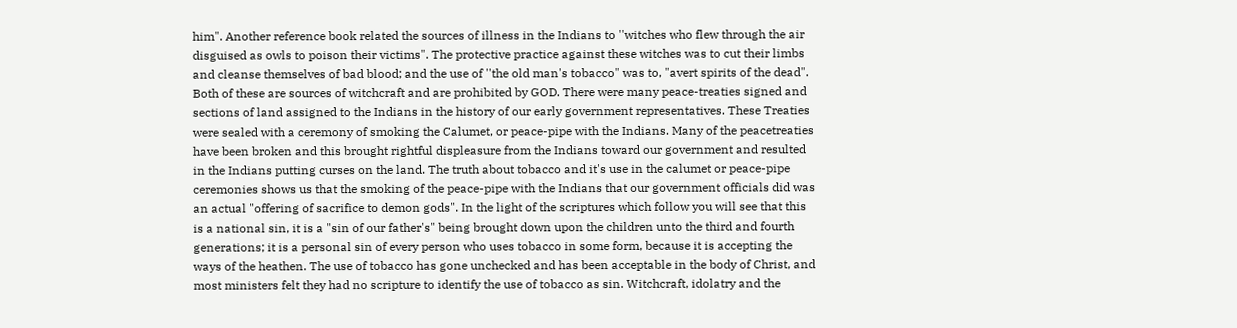him". Another reference book related the sources of illness in the Indians to ''witches who flew through the air disguised as owls to poison their victims". The protective practice against these witches was to cut their limbs and cleanse themselves of bad blood; and the use of ''the old man's tobacco" was to, "avert spirits of the dead". Both of these are sources of witchcraft and are prohibited by GOD. There were many peace-treaties signed and sections of land assigned to the Indians in the history of our early government representatives. These Treaties were sealed with a ceremony of smoking the Calumet, or peace-pipe with the Indians. Many of the peacetreaties have been broken and this brought rightful displeasure from the Indians toward our government and resulted in the Indians putting curses on the land. The truth about tobacco and it's use in the calumet or peace-pipe ceremonies shows us that the smoking of the peace-pipe with the Indians that our government officials did was an actual "offering of sacrifice to demon gods". In the light of the scriptures which follow you will see that this is a national sin, it is a "sin of our father's" being brought down upon the children unto the third and fourth generations; it is a personal sin of every person who uses tobacco in some form, because it is accepting the ways of the heathen. The use of tobacco has gone unchecked and has been acceptable in the body of Christ, and most ministers felt they had no scripture to identify the use of tobacco as sin. Witchcraft, idolatry and the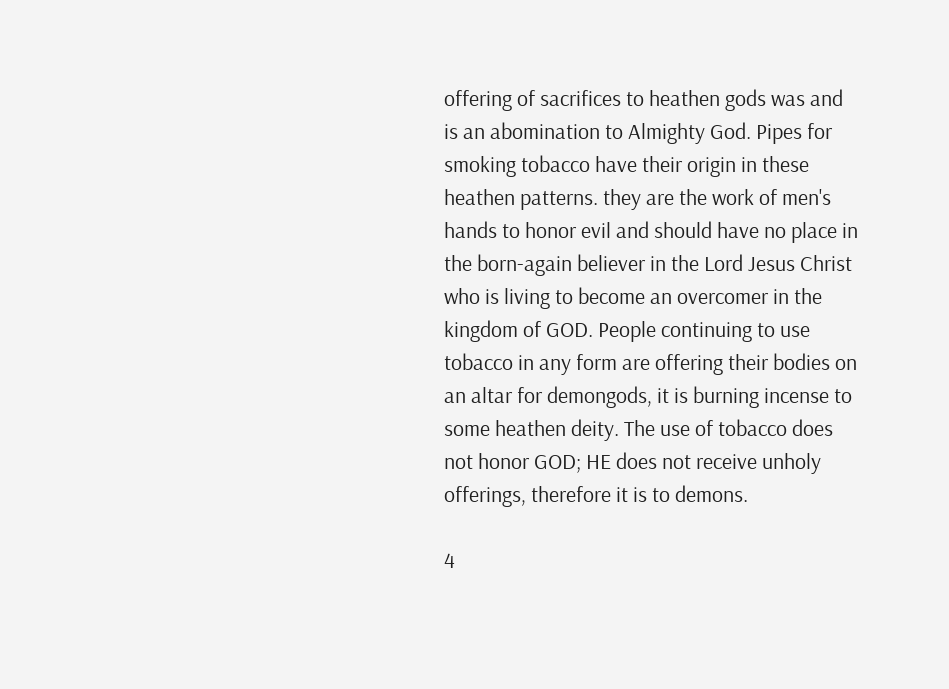offering of sacrifices to heathen gods was and is an abomination to Almighty God. Pipes for smoking tobacco have their origin in these heathen patterns. they are the work of men's hands to honor evil and should have no place in the born-again believer in the Lord Jesus Christ who is living to become an overcomer in the kingdom of GOD. People continuing to use tobacco in any form are offering their bodies on an altar for demongods, it is burning incense to some heathen deity. The use of tobacco does not honor GOD; HE does not receive unholy offerings, therefore it is to demons.

4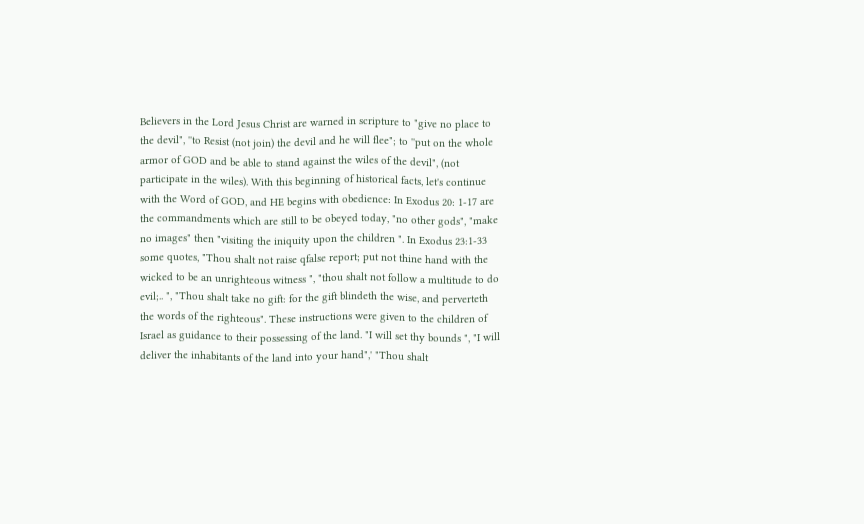Believers in the Lord Jesus Christ are warned in scripture to "give no place to the devil", ''to Resist (not join) the devil and he will flee"; to ''put on the whole armor of GOD and be able to stand against the wiles of the devil", (not participate in the wiles). With this beginning of historical facts, let's continue with the Word of GOD, and HE begins with obedience: In Exodus 20: 1-17 are the commandments which are still to be obeyed today, "no other gods", "make no images" then "visiting the iniquity upon the children ". In Exodus 23:1-33 some quotes, "Thou shalt not raise qfalse report; put not thine hand with the wicked to be an unrighteous witness ", "thou shalt not follow a multitude to do evil;.. ", "Thou shalt take no gift: for the gift blindeth the wise, and perverteth the words of the righteous". These instructions were given to the children of Israel as guidance to their possessing of the land. "I will set thy bounds ", "I will deliver the inhabitants of the land into your hand",' "Thou shalt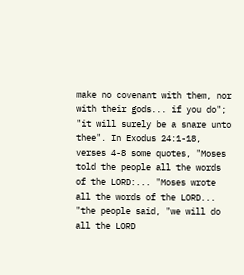make no covenant with them, nor with their gods... if you do"; "it will surely be a snare unto thee". In Exodus 24:1-18, verses 4-8 some quotes, "Moses told the people all the words of the LORD:... "Moses wrote all the words of the LORD... "the people said, "we will do all the LORD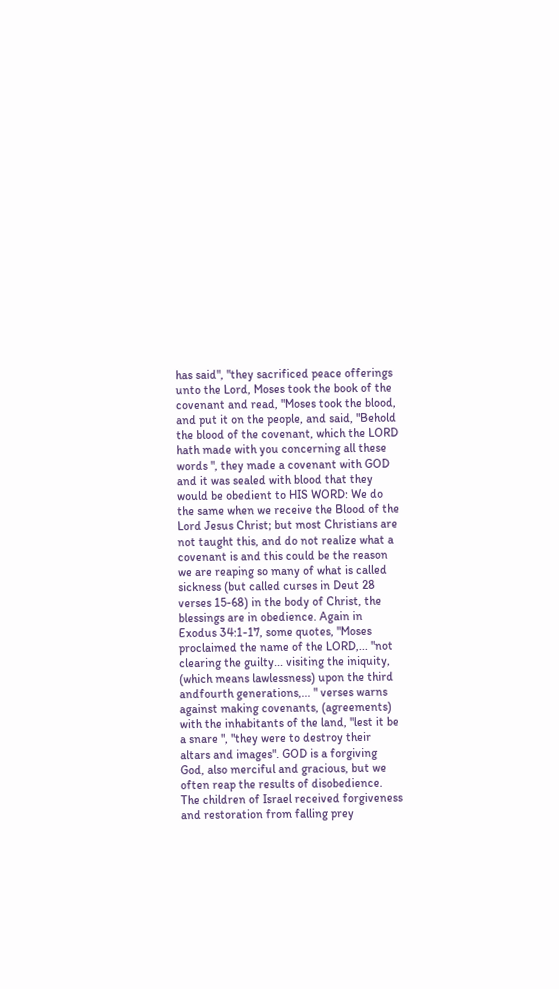has said", "they sacrificed peace offerings unto the Lord, Moses took the book of the covenant and read, "Moses took the blood, and put it on the people, and said, "Behold the blood of the covenant, which the LORD hath made with you concerning all these words ", they made a covenant with GOD and it was sealed with blood that they would be obedient to HIS WORD: We do the same when we receive the Blood of the Lord Jesus Christ; but most Christians are not taught this, and do not realize what a covenant is and this could be the reason we are reaping so many of what is called sickness (but called curses in Deut 28 verses 15-68) in the body of Christ, the blessings are in obedience. Again in Exodus 34:1-17, some quotes, "Moses proclaimed the name of the LORD,... "not clearing the guilty... visiting the iniquity, (which means lawlessness) upon the third andfourth generations,... " verses warns against making covenants, (agreements) with the inhabitants of the land, "lest it be a snare ", "they were to destroy their altars and images". GOD is a forgiving God, also merciful and gracious, but we often reap the results of disobedience. The children of Israel received forgiveness and restoration from falling prey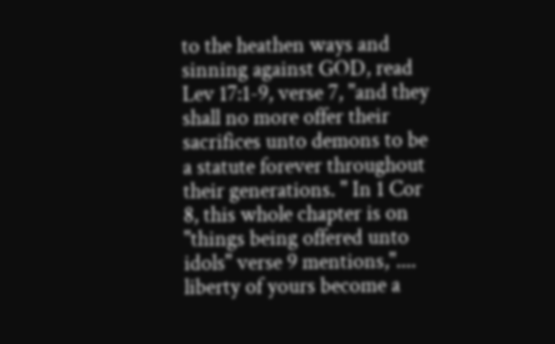to the heathen ways and sinning against GOD, read Lev 17:1-9, verse 7, "and they shall no more offer their sacrifices unto demons to be a statute forever throughout their generations. " In 1 Cor 8, this whole chapter is on "things being offered unto idols" verse 9 mentions,".... liberty of yours become a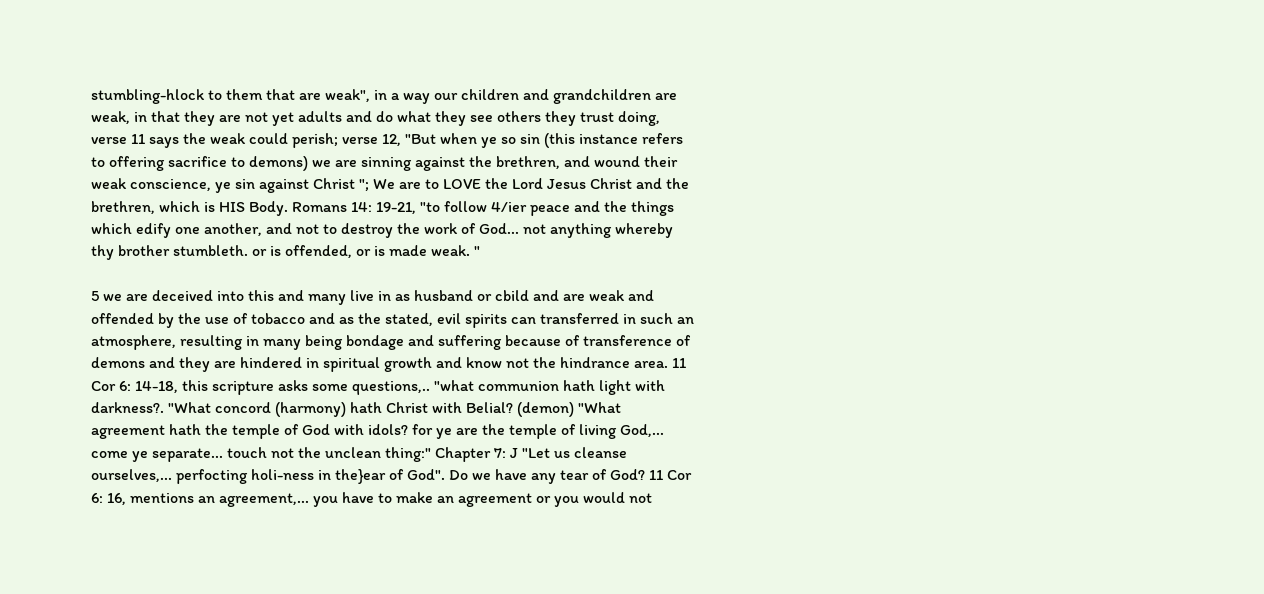stumbling-hlock to them that are weak", in a way our children and grandchildren are weak, in that they are not yet adults and do what they see others they trust doing, verse 11 says the weak could perish; verse 12, "But when ye so sin (this instance refers to offering sacrifice to demons) we are sinning against the brethren, and wound their weak conscience, ye sin against Christ "; We are to LOVE the Lord Jesus Christ and the brethren, which is HIS Body. Romans 14: 19-21, "to follow 4/ier peace and the things which edify one another, and not to destroy the work of God... not anything whereby thy brother stumbleth. or is offended, or is made weak. "

5 we are deceived into this and many live in as husband or cbild and are weak and offended by the use of tobacco and as the stated, evil spirits can transferred in such an atmosphere, resulting in many being bondage and suffering because of transference of demons and they are hindered in spiritual growth and know not the hindrance area. 11 Cor 6: 14-18, this scripture asks some questions,.. "what communion hath light with darkness?. "What concord (harmony) hath Christ with Belial? (demon) "What agreement hath the temple of God with idols? for ye are the temple of living God,... come ye separate... touch not the unclean thing:" Chapter 7: J "Let us cleanse ourselves,... perfocting holi-ness in the}ear of God". Do we have any tear of God? 11 Cor 6: 16, mentions an agreement,... you have to make an agreement or you would not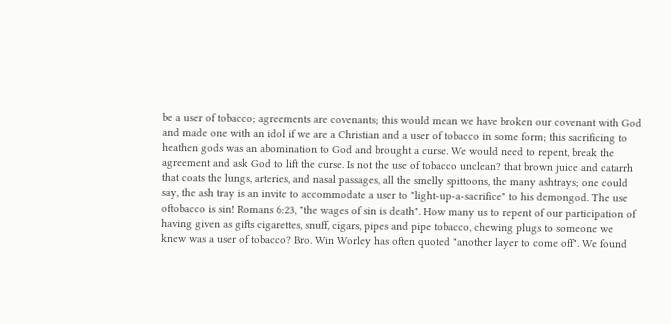be a user of tobacco; agreements are covenants; this would mean we have broken our covenant with God and made one with an idol if we are a Christian and a user of tobacco in some form; this sacrificing to heathen gods was an abomination to God and brought a curse. We would need to repent, break the agreement and ask God to lift the curse. Is not the use of tobacco unclean? that brown juice and catarrh that coats the lungs, arteries, and nasal passages, all the smelly spittoons, the many ashtrays; one could say, the ash tray is an invite to accommodate a user to "light-up-a-sacrifice" to his demongod. The use oftobacco is sin! Romans 6:23, "the wages of sin is death". How many us to repent of our participation of having given as gifts cigarettes, snuff, cigars, pipes and pipe tobacco, chewing plugs to someone we knew was a user of tobacco? Bro. Win Worley has often quoted "another layer to come off". We found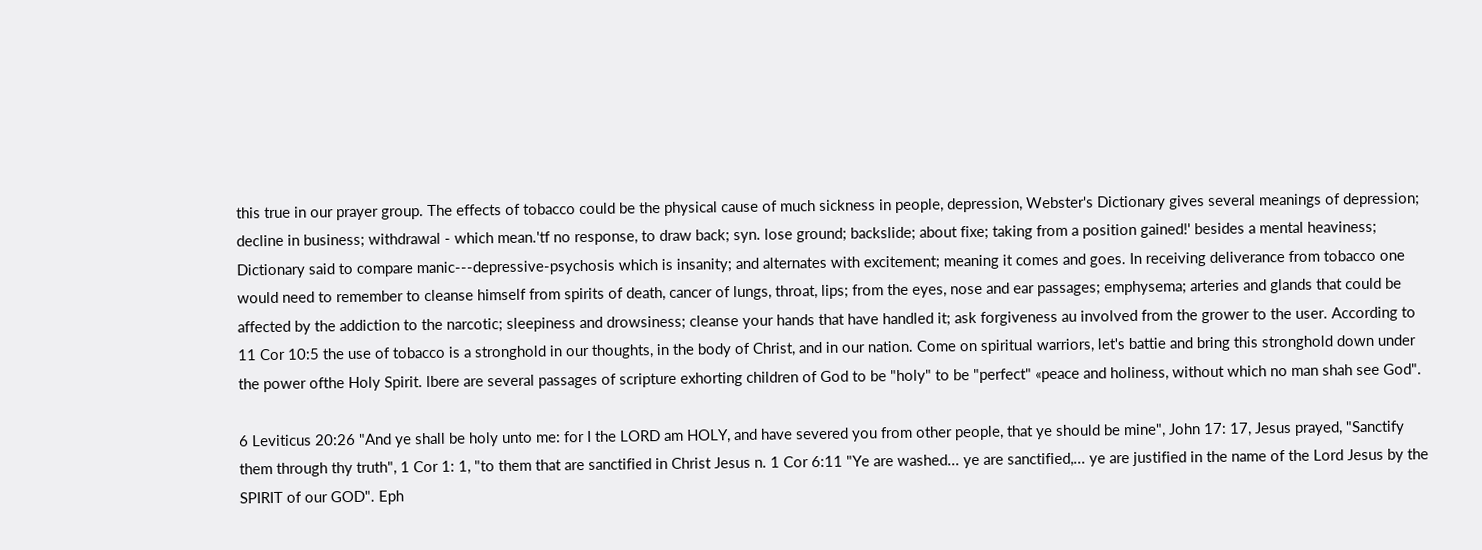this true in our prayer group. The effects of tobacco could be the physical cause of much sickness in people, depression, Webster's Dictionary gives several meanings of depression; decline in business; withdrawal - which mean.'tf no response, to draw back; syn. lose ground; backslide; about fixe; taking from a position gained!' besides a mental heaviness; Dictionary said to compare manic---depressive-psychosis which is insanity; and alternates with excitement; meaning it comes and goes. In receiving deliverance from tobacco one would need to remember to cleanse himself from spirits of death, cancer of lungs, throat, lips; from the eyes, nose and ear passages; emphysema; arteries and glands that could be affected by the addiction to the narcotic; sleepiness and drowsiness; cleanse your hands that have handled it; ask forgiveness au involved from the grower to the user. According to 11 Cor 10:5 the use of tobacco is a stronghold in our thoughts, in the body of Christ, and in our nation. Come on spiritual warriors, let's battie and bring this stronghold down under the power ofthe Holy Spirit. lbere are several passages of scripture exhorting children of God to be "holy" to be "perfect" «peace and holiness, without which no man shah see God".

6 Leviticus 20:26 "And ye shall be holy unto me: for I the LORD am HOLY, and have severed you from other people, that ye should be mine", John 17: 17, Jesus prayed, "Sanctify them through thy truth", 1 Cor 1: 1, "to them that are sanctified in Christ Jesus n. 1 Cor 6:11 "Ye are washed... ye are sanctified,... ye are justified in the name of the Lord Jesus by the SPIRIT of our GOD". Eph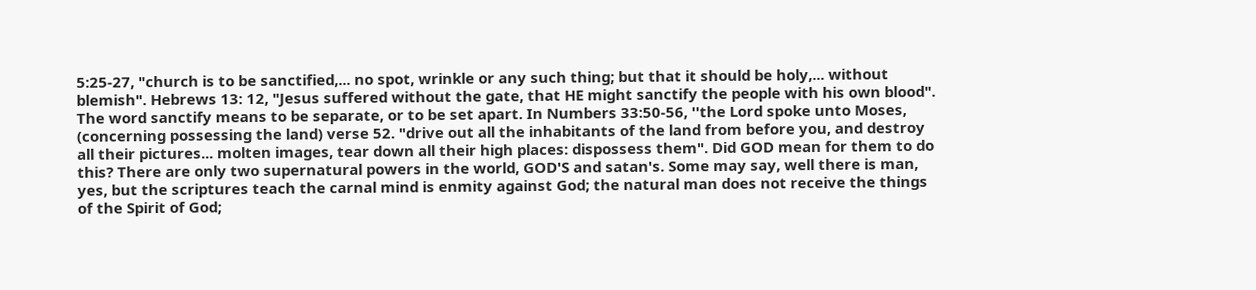5:25-27, "church is to be sanctified,... no spot, wrinkle or any such thing; but that it should be holy,... without blemish". Hebrews 13: 12, "Jesus suffered without the gate, that HE might sanctify the people with his own blood". The word sanctify means to be separate, or to be set apart. In Numbers 33:50-56, ''the Lord spoke unto Moses, (concerning possessing the land) verse 52. "drive out all the inhabitants of the land from before you, and destroy all their pictures... molten images, tear down all their high places: dispossess them". Did GOD mean for them to do this? There are only two supernatural powers in the world, GOD'S and satan's. Some may say, well there is man, yes, but the scriptures teach the carnal mind is enmity against God; the natural man does not receive the things of the Spirit of God;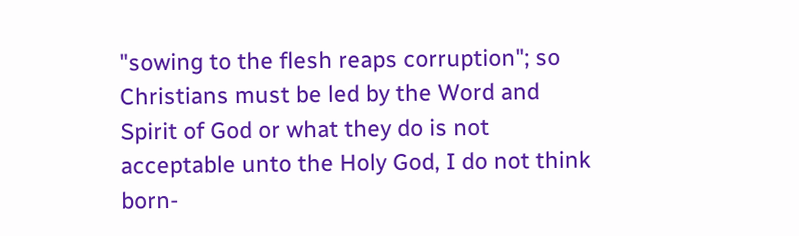"sowing to the flesh reaps corruption"; so Christians must be led by the Word and Spirit of God or what they do is not acceptable unto the Holy God, I do not think born-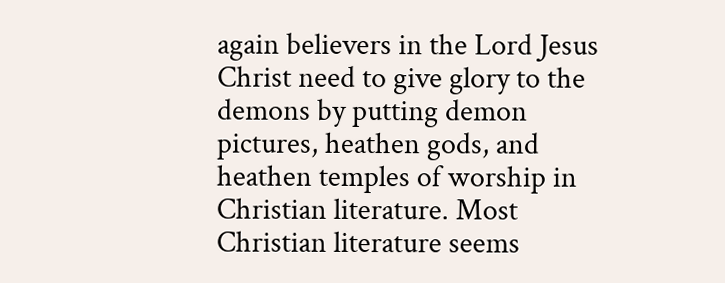again believers in the Lord Jesus Christ need to give glory to the demons by putting demon pictures, heathen gods, and heathen temples of worship in Christian literature. Most Christian literature seems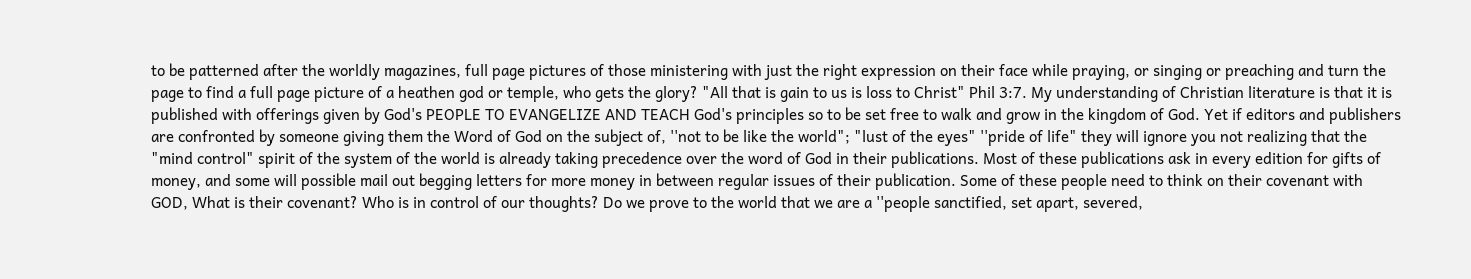to be patterned after the worldly magazines, full page pictures of those ministering with just the right expression on their face while praying, or singing or preaching and turn the page to find a full page picture of a heathen god or temple, who gets the glory? "All that is gain to us is loss to Christ" Phil 3:7. My understanding of Christian literature is that it is published with offerings given by God's PEOPLE TO EVANGELIZE AND TEACH God's principles so to be set free to walk and grow in the kingdom of God. Yet if editors and publishers are confronted by someone giving them the Word of God on the subject of, ''not to be like the world"; "lust of the eyes" ''pride of life" they will ignore you not realizing that the "mind control" spirit of the system of the world is already taking precedence over the word of God in their publications. Most of these publications ask in every edition for gifts of money, and some will possible mail out begging letters for more money in between regular issues of their publication. Some of these people need to think on their covenant with GOD, What is their covenant? Who is in control of our thoughts? Do we prove to the world that we are a ''people sanctified, set apart, severed,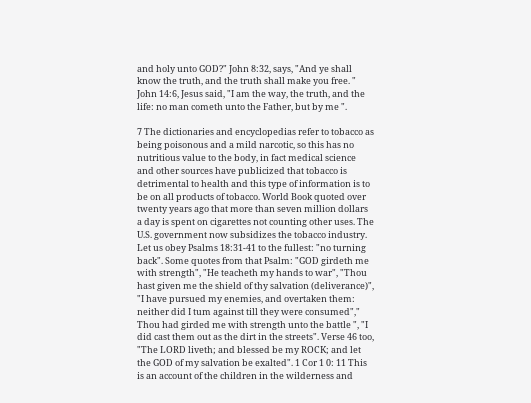and holy unto GOD?" John 8:32, says, "And ye shall know the truth, and the truth shall make you free. " John 14:6, Jesus said, "I am the way, the truth, and the life: no man cometh unto the Father, but by me ".

7 The dictionaries and encyclopedias refer to tobacco as being poisonous and a mild narcotic, so this has no nutritious value to the body, in fact medical science and other sources have publicized that tobacco is detrimental to health and this type of information is to be on all products of tobacco. World Book quoted over twenty years ago that more than seven million dollars a day is spent on cigarettes not counting other uses. The U.S. government now subsidizes the tobacco industry. Let us obey Psalms 18:31-41 to the fullest: "no turning back". Some quotes from that Psalm: "GOD girdeth me with strength", "He teacheth my hands to war", "Thou hast given me the shield of thy salvation (deliverance)", "I have pursued my enemies, and overtaken them: neither did I tum against till they were consumed"," Thou had girded me with strength unto the battle ", "I did cast them out as the dirt in the streets". Verse 46 too, "The LORD liveth; and blessed be my ROCK; and let the GOD of my salvation be exalted". 1 Cor 1 0: 11 This is an account of the children in the wilderness and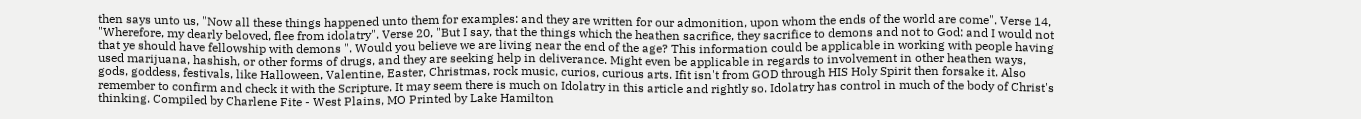then says unto us, "Now all these things happened unto them for examples: and they are written for our admonition, upon whom the ends of the world are come". Verse 14, "Wherefore, my dearly beloved, flee from idolatry". Verse 20, "But I say, that the things which the heathen sacrifice, they sacrifice to demons and not to God: and I would not that ye should have fellowship with demons ". Would you believe we are living near the end of the age? This information could be applicable in working with people having used marijuana, hashish, or other forms of drugs, and they are seeking help in deliverance. Might even be applicable in regards to involvement in other heathen ways, gods, goddess, festivals, like Halloween, Valentine, Easter, Christmas, rock music, curios, curious arts. Ifit isn't from GOD through HIS Holy Spirit then forsake it. Also remember to confirm and check it with the Scripture. It may seem there is much on Idolatry in this article and rightly so. Idolatry has control in much of the body of Christ's thinking. Compiled by Charlene Fite - West Plains, MO Printed by Lake Hamilton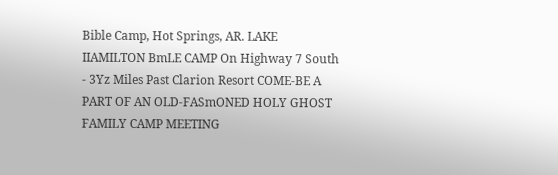Bible Camp, Hot Springs, AR. LAKE IIAMILTON BmLE CAMP On Highway 7 South - 3Yz Miles Past Clarion Resort COME-BE A PART OF AN OLD-FASmONED HOLY GHOST FAMILY CAMP MEETING